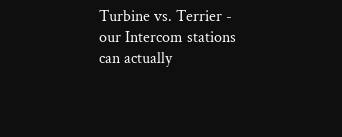Turbine vs. Terrier - our Intercom stations can actually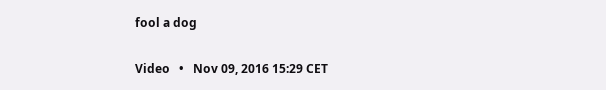fool a dog

Video   •   Nov 09, 2016 15:29 CET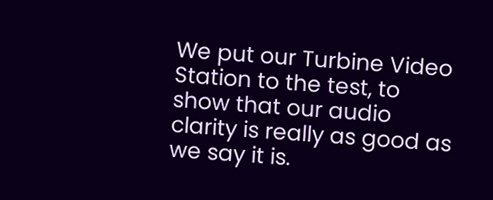We put our Turbine Video Station to the test, to show that our audio clarity is really as good as we say it is.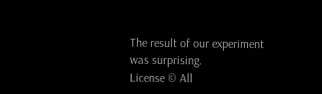The result of our experiment was surprising.
License © All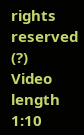rights reserved (?)
Video length 1:10